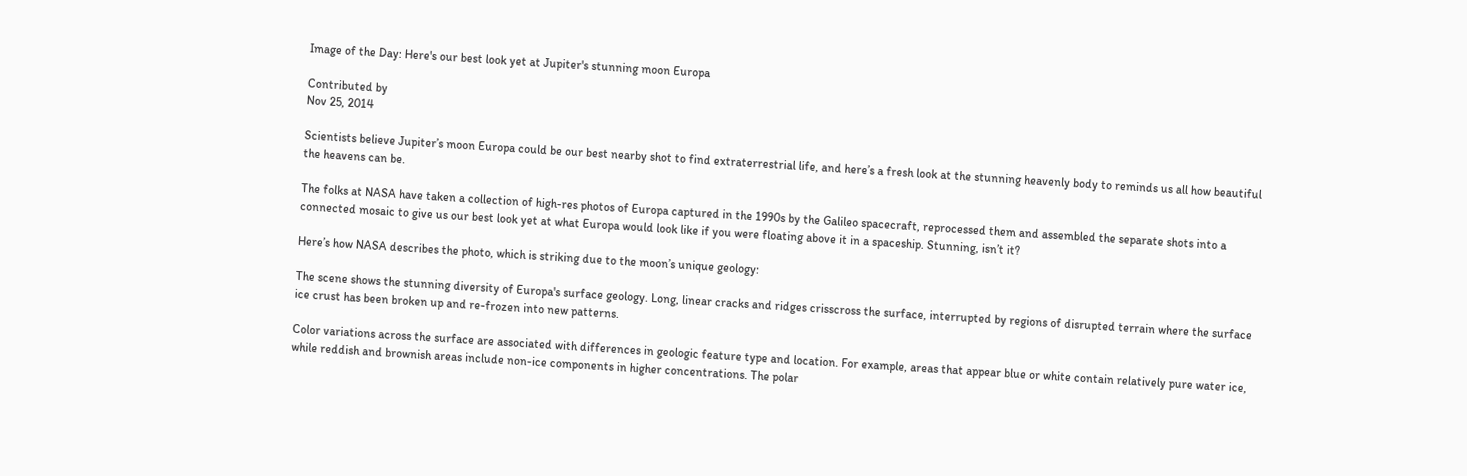Image of the Day: Here's our best look yet at Jupiter's stunning moon Europa

Contributed by
Nov 25, 2014

Scientists believe Jupiter’s moon Europa could be our best nearby shot to find extraterrestrial life, and here’s a fresh look at the stunning heavenly body to reminds us all how beautiful the heavens can be.

The folks at NASA have taken a collection of high-res photos of Europa captured in the 1990s by the Galileo spacecraft, reprocessed them and assembled the separate shots into a connected mosaic to give us our best look yet at what Europa would look like if you were floating above it in a spaceship. Stunning, isn’t it?

Here’s how NASA describes the photo, which is striking due to the moon’s unique geology:

The scene shows the stunning diversity of Europa's surface geology. Long, linear cracks and ridges crisscross the surface, interrupted by regions of disrupted terrain where the surface ice crust has been broken up and re-frozen into new patterns.

Color variations across the surface are associated with differences in geologic feature type and location. For example, areas that appear blue or white contain relatively pure water ice, while reddish and brownish areas include non-ice components in higher concentrations. The polar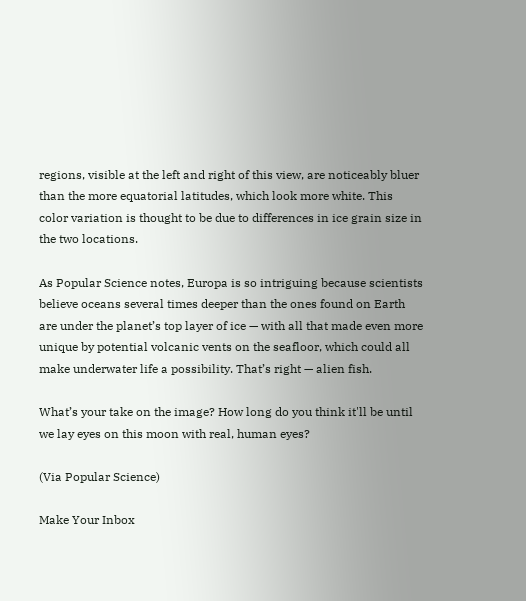regions, visible at the left and right of this view, are noticeably bluer than the more equatorial latitudes, which look more white. This color variation is thought to be due to differences in ice grain size in the two locations.

As Popular Science notes, Europa is so intriguing because scientists believe oceans several times deeper than the ones found on Earth are under the planet’s top layer of ice — with all that made even more unique by potential volcanic vents on the seafloor, which could all make underwater life a possibility. That’s right — alien fish.

What’s your take on the image? How long do you think it'll be until we lay eyes on this moon with real, human eyes?

(Via Popular Science)

Make Your Inbox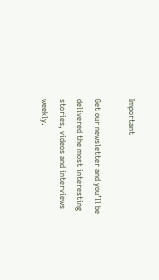Important

Get our newsletter and you’ll be delivered the most interesting stories, videos and interviews weekly.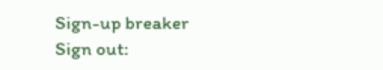Sign-up breaker
Sign out: